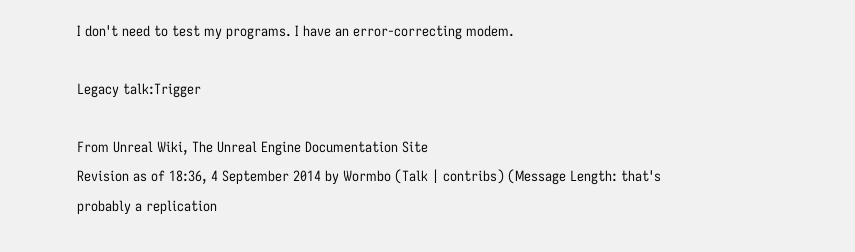I don't need to test my programs. I have an error-correcting modem.

Legacy talk:Trigger

From Unreal Wiki, The Unreal Engine Documentation Site
Revision as of 18:36, 4 September 2014 by Wormbo (Talk | contribs) (Message Length: that's probably a replication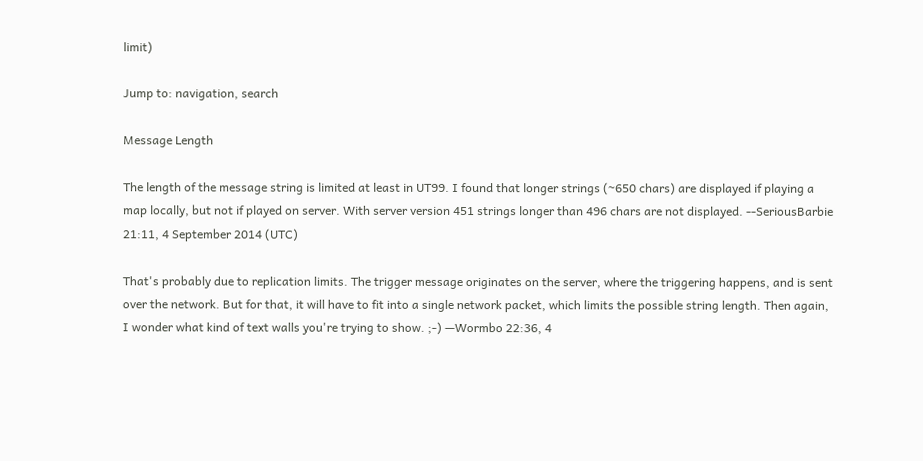limit)

Jump to: navigation, search

Message Length

The length of the message string is limited at least in UT99. I found that longer strings (~650 chars) are displayed if playing a map locally, but not if played on server. With server version 451 strings longer than 496 chars are not displayed. --SeriousBarbie 21:11, 4 September 2014 (UTC)

That's probably due to replication limits. The trigger message originates on the server, where the triggering happens, and is sent over the network. But for that, it will have to fit into a single network packet, which limits the possible string length. Then again, I wonder what kind of text walls you're trying to show. ;-) —Wormbo 22:36, 4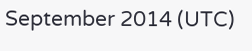September 2014 (UTC)